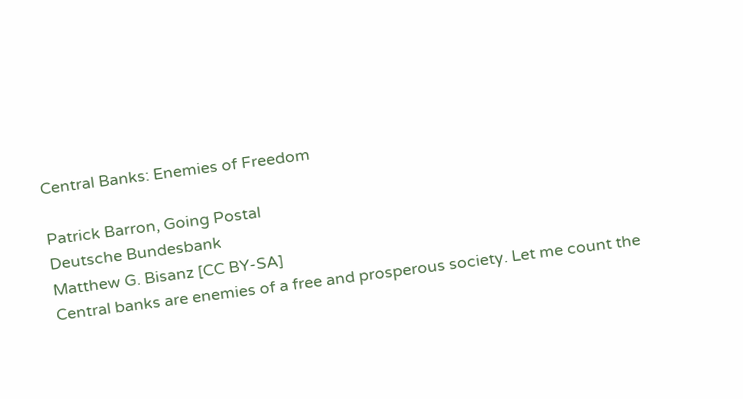Central Banks: Enemies of Freedom

Patrick Barron, Going Postal
Deutsche Bundesbank
Matthew G. Bisanz [CC BY-SA]
Central banks are enemies of a free and prosperous society. Let me count the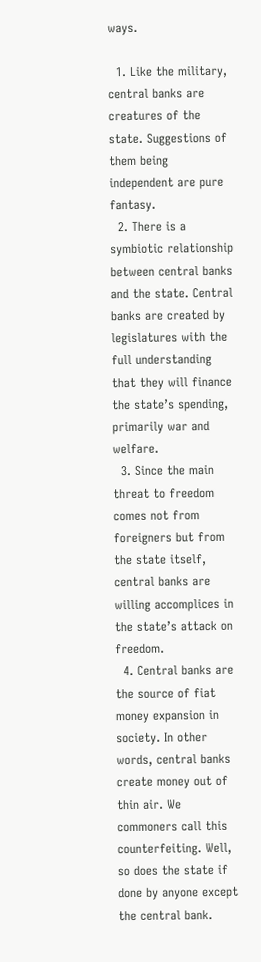ways.

  1. Like the military, central banks are creatures of the state. Suggestions of them being independent are pure fantasy.
  2. There is a symbiotic relationship between central banks and the state. Central banks are created by legislatures with the full understanding that they will finance the state’s spending, primarily war and welfare.
  3. Since the main threat to freedom comes not from foreigners but from the state itself, central banks are willing accomplices in the state’s attack on freedom.
  4. Central banks are the source of fiat money expansion in society. In other words, central banks create money out of thin air. We commoners call this counterfeiting. Well, so does the state if done by anyone except the central bank.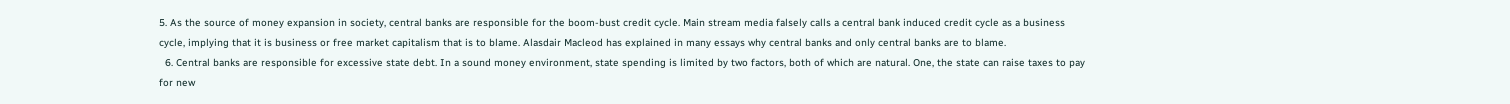5. As the source of money expansion in society, central banks are responsible for the boom-bust credit cycle. Main stream media falsely calls a central bank induced credit cycle as a business cycle, implying that it is business or free market capitalism that is to blame. Alasdair Macleod has explained in many essays why central banks and only central banks are to blame.
  6. Central banks are responsible for excessive state debt. In a sound money environment, state spending is limited by two factors, both of which are natural. One, the state can raise taxes to pay for new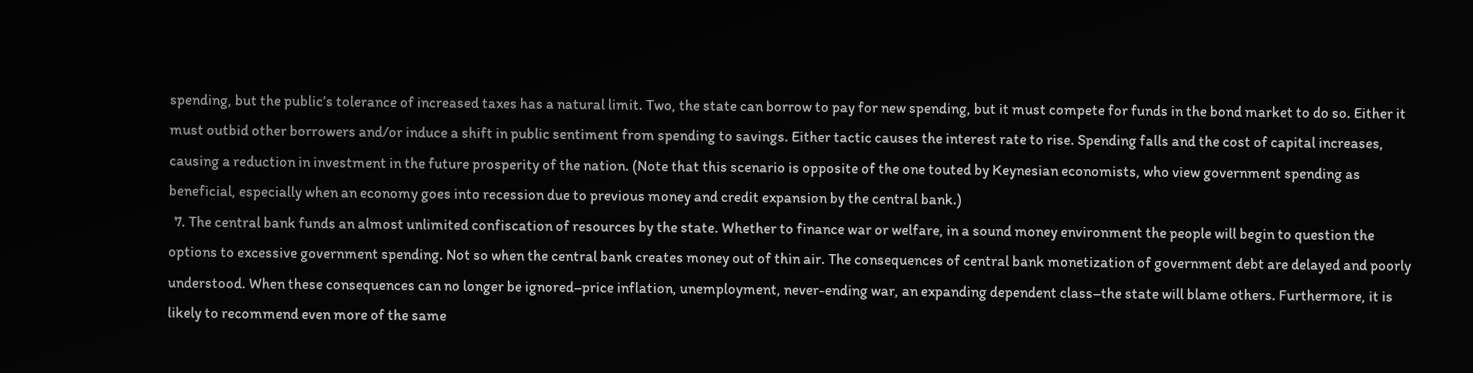spending, but the public’s tolerance of increased taxes has a natural limit. Two, the state can borrow to pay for new spending, but it must compete for funds in the bond market to do so. Either it must outbid other borrowers and/or induce a shift in public sentiment from spending to savings. Either tactic causes the interest rate to rise. Spending falls and the cost of capital increases, causing a reduction in investment in the future prosperity of the nation. (Note that this scenario is opposite of the one touted by Keynesian economists, who view government spending as beneficial, especially when an economy goes into recession due to previous money and credit expansion by the central bank.)
  7. The central bank funds an almost unlimited confiscation of resources by the state. Whether to finance war or welfare, in a sound money environment the people will begin to question the options to excessive government spending. Not so when the central bank creates money out of thin air. The consequences of central bank monetization of government debt are delayed and poorly understood. When these consequences can no longer be ignored–price inflation, unemployment, never-ending war, an expanding dependent class–the state will blame others. Furthermore, it is likely to recommend even more of the same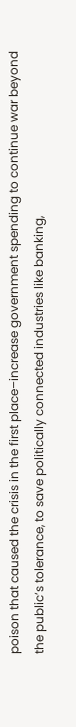poison that caused the crisis in the first place–increase government spending to continue war beyond the public’s tolerance, to save politically connected industries like banking,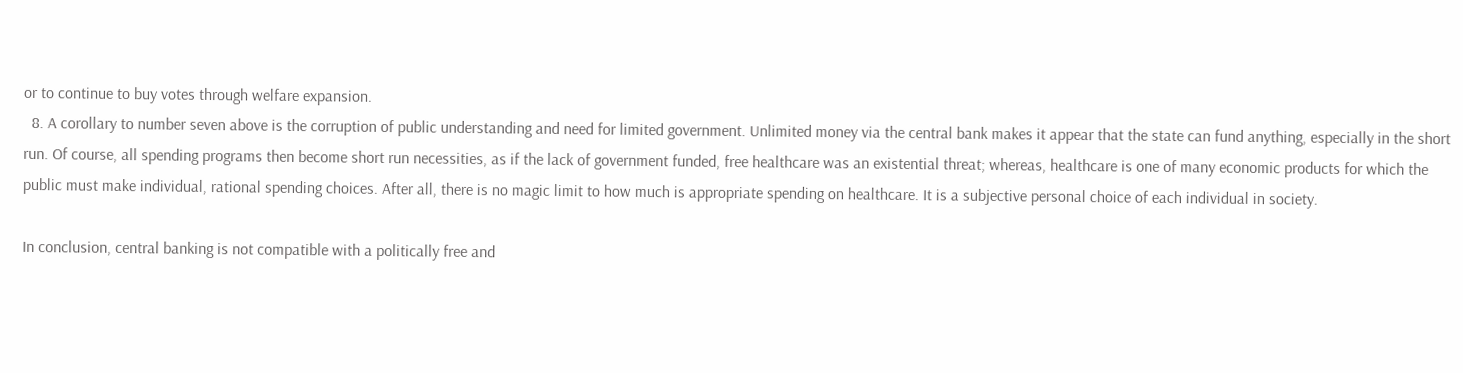or to continue to buy votes through welfare expansion.
  8. A corollary to number seven above is the corruption of public understanding and need for limited government. Unlimited money via the central bank makes it appear that the state can fund anything, especially in the short run. Of course, all spending programs then become short run necessities, as if the lack of government funded, free healthcare was an existential threat; whereas, healthcare is one of many economic products for which the public must make individual, rational spending choices. After all, there is no magic limit to how much is appropriate spending on healthcare. It is a subjective personal choice of each individual in society.

In conclusion, central banking is not compatible with a politically free and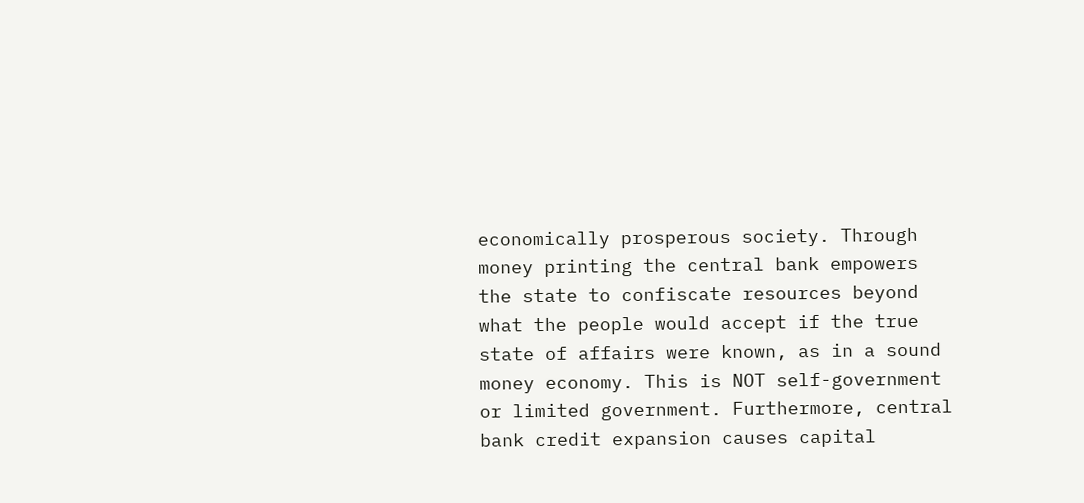economically prosperous society. Through money printing the central bank empowers the state to confiscate resources beyond what the people would accept if the true state of affairs were known, as in a sound money economy. This is NOT self-government or limited government. Furthermore, central bank credit expansion causes capital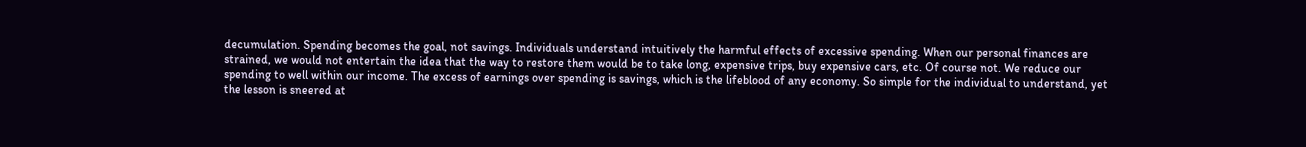decumulation. Spending becomes the goal, not savings. Individuals understand intuitively the harmful effects of excessive spending. When our personal finances are strained, we would not entertain the idea that the way to restore them would be to take long, expensive trips, buy expensive cars, etc. Of course not. We reduce our spending to well within our income. The excess of earnings over spending is savings, which is the lifeblood of any economy. So simple for the individual to understand, yet the lesson is sneered at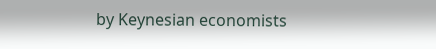by Keynesian economists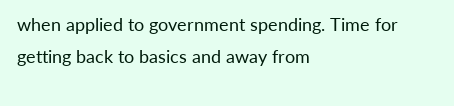when applied to government spending. Time for getting back to basics and away from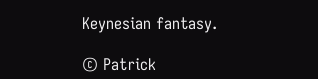Keynesian fantasy.

© Patrick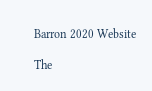Barron 2020 Website

The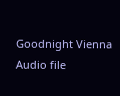Goodnight Vienna Audio file